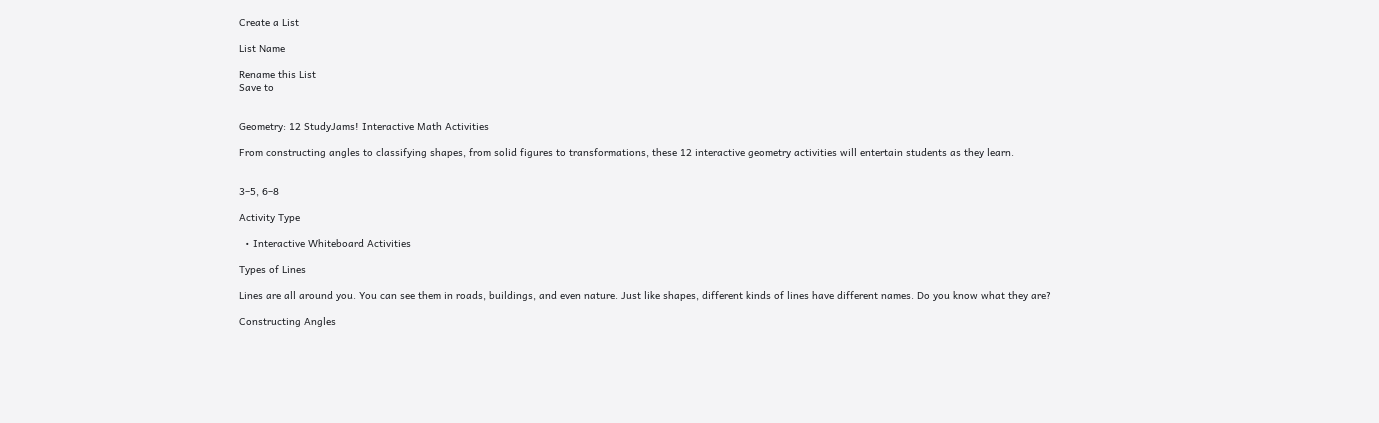Create a List

List Name

Rename this List
Save to


Geometry: 12 StudyJams! Interactive Math Activities

From constructing angles to classifying shapes, from solid figures to transformations, these 12 interactive geometry activities will entertain students as they learn.


3–5, 6–8

Activity Type

  • Interactive Whiteboard Activities

Types of Lines

Lines are all around you. You can see them in roads, buildings, and even nature. Just like shapes, different kinds of lines have different names. Do you know what they are?

Constructing Angles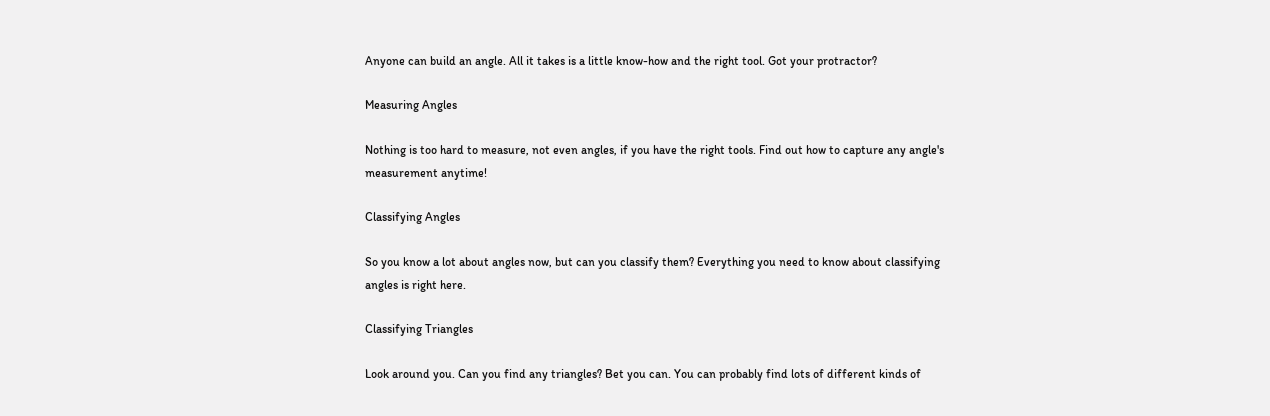Anyone can build an angle. All it takes is a little know-how and the right tool. Got your protractor?

Measuring Angles

Nothing is too hard to measure, not even angles, if you have the right tools. Find out how to capture any angle's measurement anytime!

Classifying Angles

So you know a lot about angles now, but can you classify them? Everything you need to know about classifying angles is right here.

Classifying Triangles

Look around you. Can you find any triangles? Bet you can. You can probably find lots of different kinds of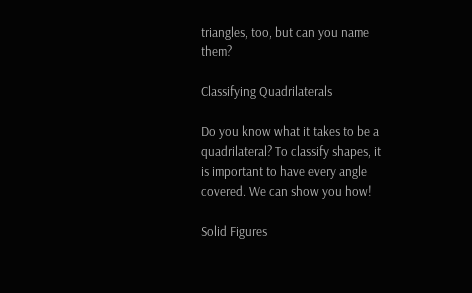triangles, too, but can you name them?

Classifying Quadrilaterals

Do you know what it takes to be a quadrilateral? To classify shapes, it is important to have every angle covered. We can show you how!

Solid Figures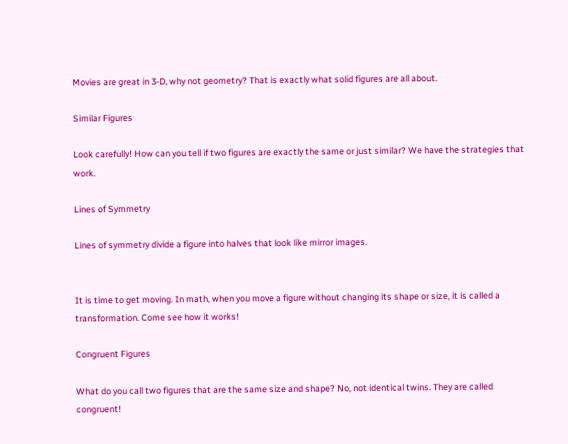Movies are great in 3-D, why not geometry? That is exactly what solid figures are all about.

Similar Figures

Look carefully! How can you tell if two figures are exactly the same or just similar? We have the strategies that work.

Lines of Symmetry

Lines of symmetry divide a figure into halves that look like mirror images.


It is time to get moving. In math, when you move a figure without changing its shape or size, it is called a transformation. Come see how it works!

Congruent Figures

What do you call two figures that are the same size and shape? No, not identical twins. They are called congruent!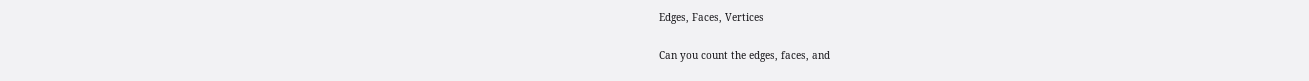Edges, Faces, Vertices

Can you count the edges, faces, and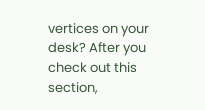vertices on your desk? After you check out this section,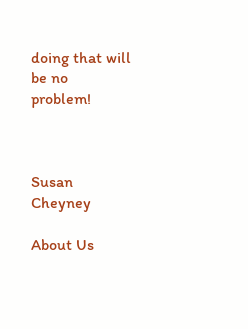doing that will be no problem!



Susan Cheyney

About Us